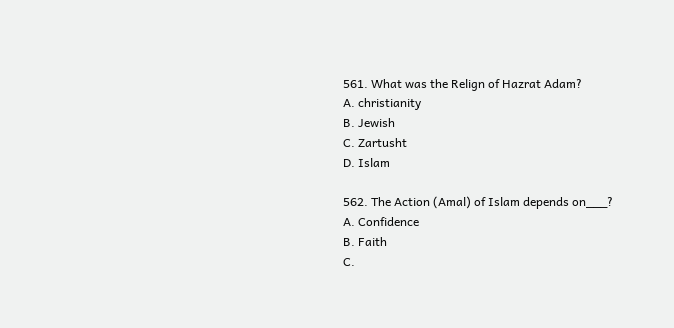561. What was the Relign of Hazrat Adam?
A. christianity
B. Jewish
C. Zartusht
D. Islam

562. The Action (Amal) of Islam depends on___?
A. Confidence
B. Faith
C.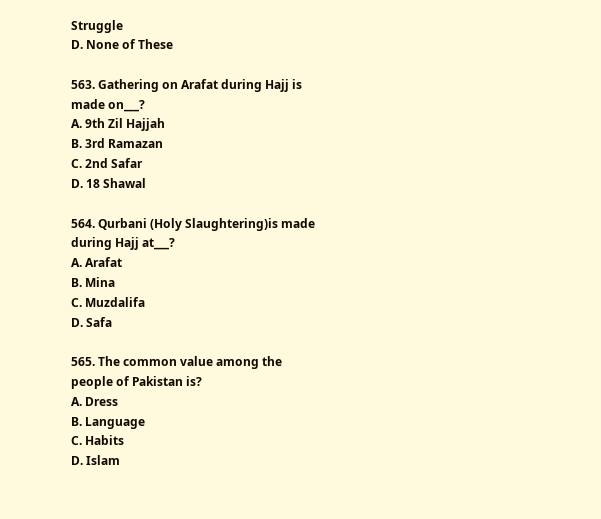Struggle
D. None of These

563. Gathering on Arafat during Hajj is made on___?
A. 9th Zil Hajjah
B. 3rd Ramazan
C. 2nd Safar
D. 18 Shawal

564. Qurbani (Holy Slaughtering)is made during Hajj at___?
A. Arafat
B. Mina
C. Muzdalifa
D. Safa

565. The common value among the people of Pakistan is?
A. Dress
B. Language
C. Habits
D. Islam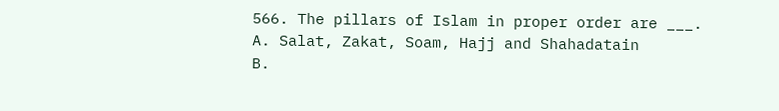566. The pillars of Islam in proper order are ___.
A. Salat, Zakat, Soam, Hajj and Shahadatain
B.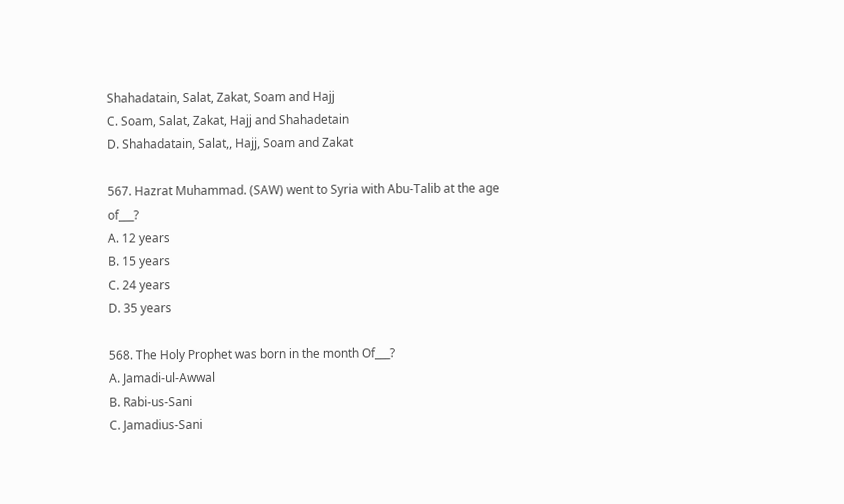Shahadatain, Salat, Zakat, Soam and Hajj
C. Soam, Salat, Zakat, Hajj and Shahadetain
D. Shahadatain, Salat,, Hajj, Soam and Zakat

567. Hazrat Muhammad. (SAW) went to Syria with Abu-Talib at the age of___?
A. 12 years
B. 15 years
C. 24 years
D. 35 years

568. The Holy Prophet was born in the month Of___?
A. Jamadi-ul-Awwal
B. Rabi-us-Sani
C. Jamadius-Sani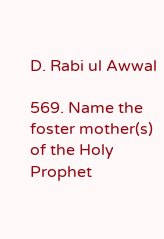D. Rabi ul Awwal

569. Name the foster mother(s) of the Holy Prophet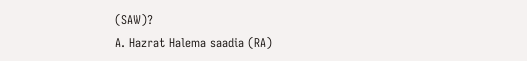(SAW)?
A. Hazrat Halema saadia (RA)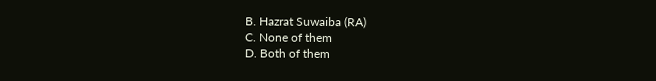B. Hazrat Suwaiba (RA)
C. None of them
D. Both of them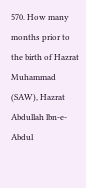570. How many months prior to the birth of Hazrat Muhammad (SAW), Hazrat Abdullah lbn-e-Abdul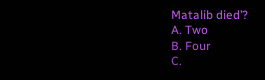Matalib died’?
A. Two
B. Four
C.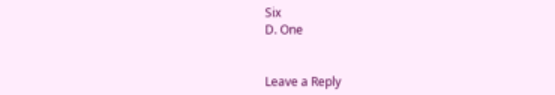Six
D. One


Leave a Reply